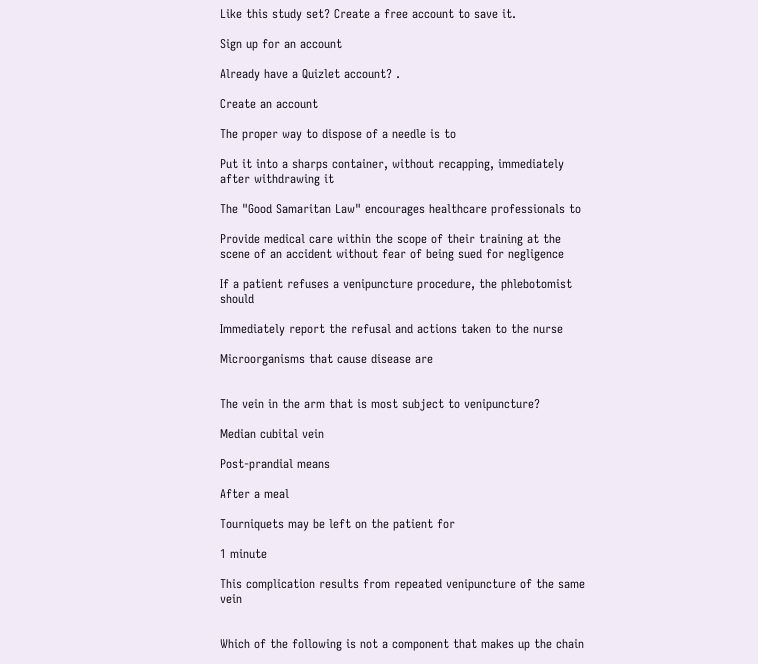Like this study set? Create a free account to save it.

Sign up for an account

Already have a Quizlet account? .

Create an account

The proper way to dispose of a needle is to

Put it into a sharps container, without recapping, immediately after withdrawing it

The "Good Samaritan Law" encourages healthcare professionals to

Provide medical care within the scope of their training at the scene of an accident without fear of being sued for negligence

If a patient refuses a venipuncture procedure, the phlebotomist should

Immediately report the refusal and actions taken to the nurse

Microorganisms that cause disease are


The vein in the arm that is most subject to venipuncture?

Median cubital vein

Post-prandial means

After a meal

Tourniquets may be left on the patient for

1 minute

This complication results from repeated venipuncture of the same vein


Which of the following is not a component that makes up the chain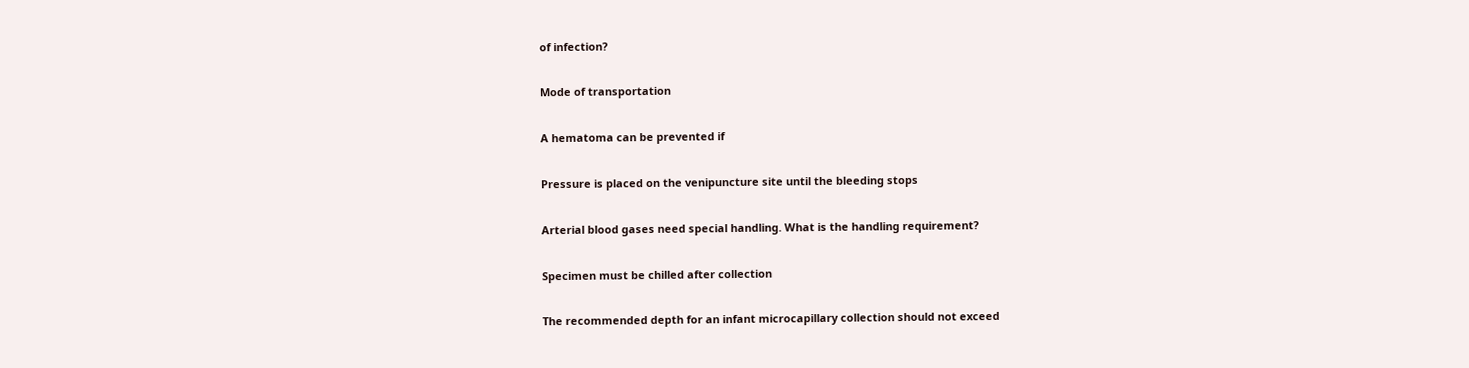of infection?

Mode of transportation

A hematoma can be prevented if

Pressure is placed on the venipuncture site until the bleeding stops

Arterial blood gases need special handling. What is the handling requirement?

Specimen must be chilled after collection

The recommended depth for an infant microcapillary collection should not exceed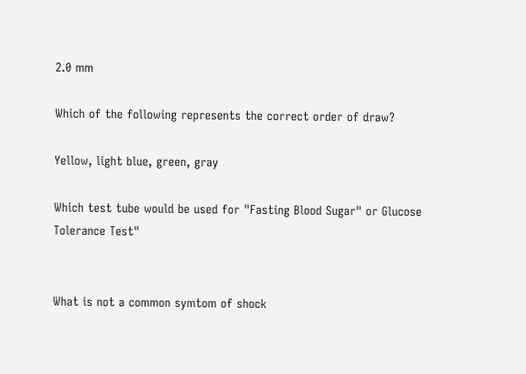2.0 mm

Which of the following represents the correct order of draw?

Yellow, light blue, green, gray

Which test tube would be used for "Fasting Blood Sugar" or Glucose Tolerance Test"


What is not a common symtom of shock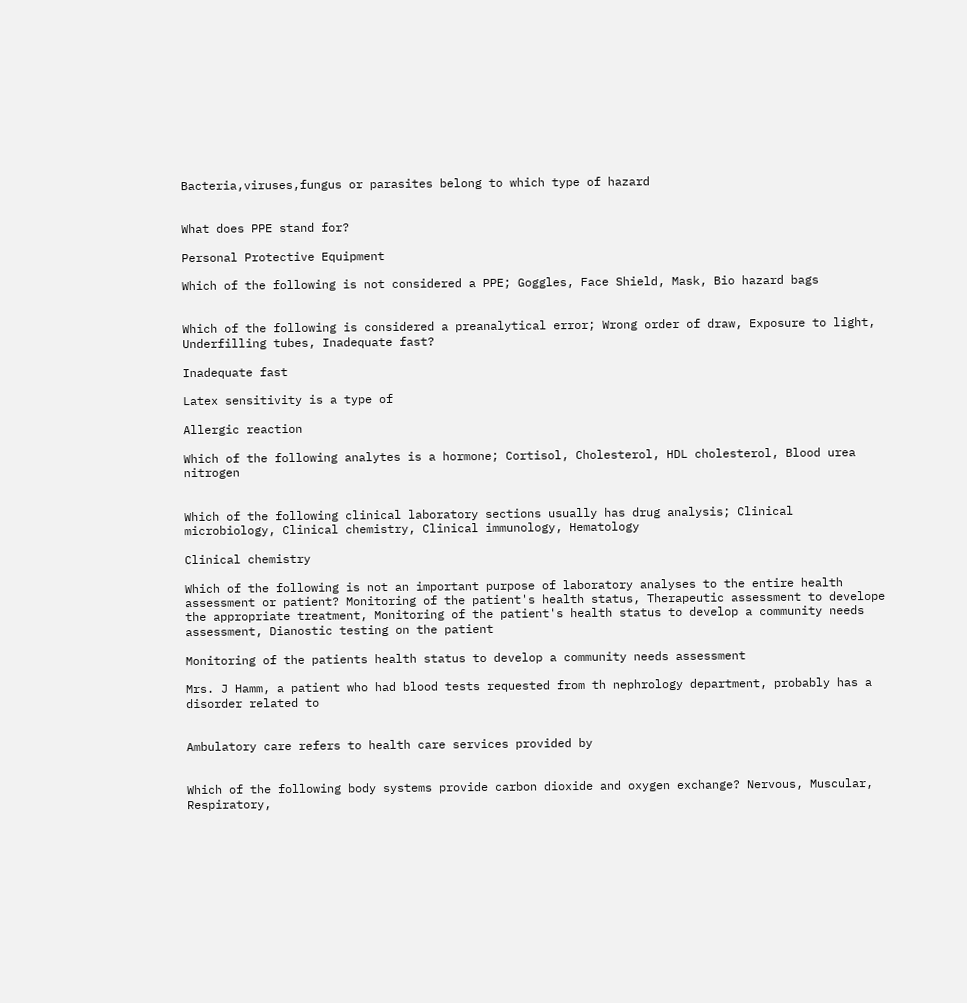Bacteria,viruses,fungus or parasites belong to which type of hazard


What does PPE stand for?

Personal Protective Equipment

Which of the following is not considered a PPE; Goggles, Face Shield, Mask, Bio hazard bags


Which of the following is considered a preanalytical error; Wrong order of draw, Exposure to light, Underfilling tubes, Inadequate fast?

Inadequate fast

Latex sensitivity is a type of

Allergic reaction

Which of the following analytes is a hormone; Cortisol, Cholesterol, HDL cholesterol, Blood urea nitrogen


Which of the following clinical laboratory sections usually has drug analysis; Clinical microbiology, Clinical chemistry, Clinical immunology, Hematology

Clinical chemistry

Which of the following is not an important purpose of laboratory analyses to the entire health assessment or patient? Monitoring of the patient's health status, Therapeutic assessment to develope the appropriate treatment, Monitoring of the patient's health status to develop a community needs assessment, Dianostic testing on the patient

Monitoring of the patients health status to develop a community needs assessment

Mrs. J Hamm, a patient who had blood tests requested from th nephrology department, probably has a disorder related to


Ambulatory care refers to health care services provided by


Which of the following body systems provide carbon dioxide and oxygen exchange? Nervous, Muscular, Respiratory,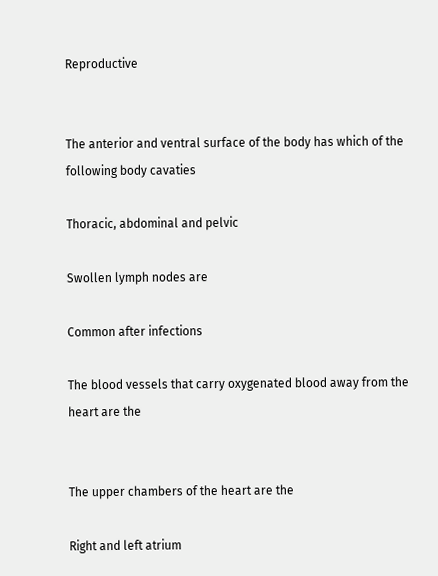Reproductive


The anterior and ventral surface of the body has which of the following body cavaties

Thoracic, abdominal and pelvic

Swollen lymph nodes are

Common after infections

The blood vessels that carry oxygenated blood away from the heart are the


The upper chambers of the heart are the

Right and left atrium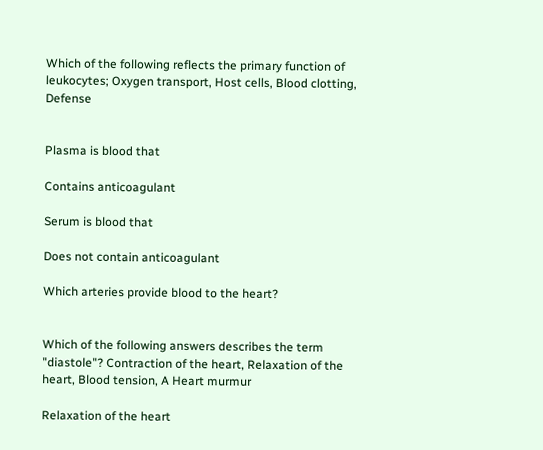Which of the following reflects the primary function of leukocytes; Oxygen transport, Host cells, Blood clotting, Defense


Plasma is blood that

Contains anticoagulant

Serum is blood that

Does not contain anticoagulant

Which arteries provide blood to the heart?


Which of the following answers describes the term "diastole"? Contraction of the heart, Relaxation of the heart, Blood tension, A Heart murmur

Relaxation of the heart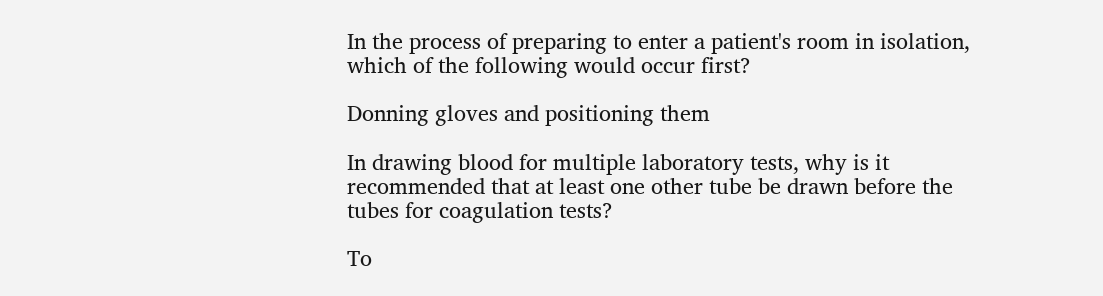In the process of preparing to enter a patient's room in isolation, which of the following would occur first?

Donning gloves and positioning them

In drawing blood for multiple laboratory tests, why is it recommended that at least one other tube be drawn before the tubes for coagulation tests?

To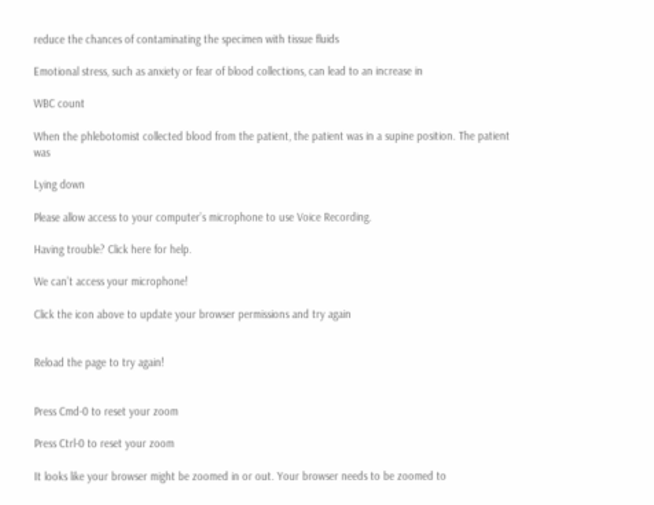reduce the chances of contaminating the specimen with tissue fluids

Emotional stress, such as anxiety or fear of blood collections, can lead to an increase in

WBC count

When the phlebotomist collected blood from the patient, the patient was in a supine position. The patient was

Lying down

Please allow access to your computer’s microphone to use Voice Recording.

Having trouble? Click here for help.

We can’t access your microphone!

Click the icon above to update your browser permissions and try again


Reload the page to try again!


Press Cmd-0 to reset your zoom

Press Ctrl-0 to reset your zoom

It looks like your browser might be zoomed in or out. Your browser needs to be zoomed to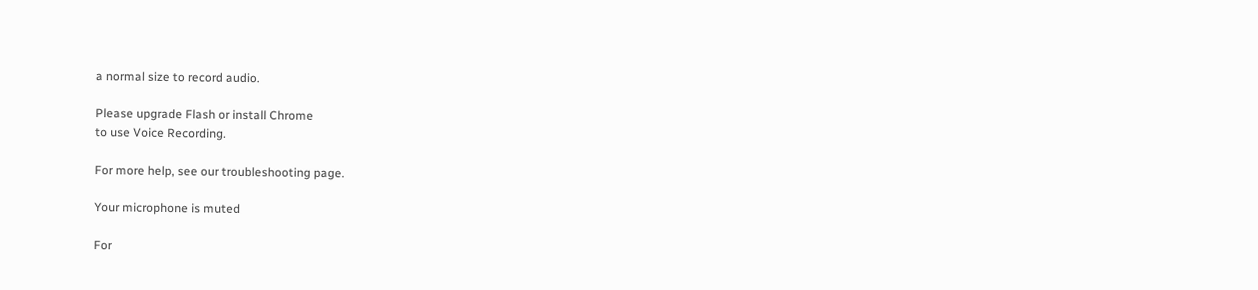a normal size to record audio.

Please upgrade Flash or install Chrome
to use Voice Recording.

For more help, see our troubleshooting page.

Your microphone is muted

For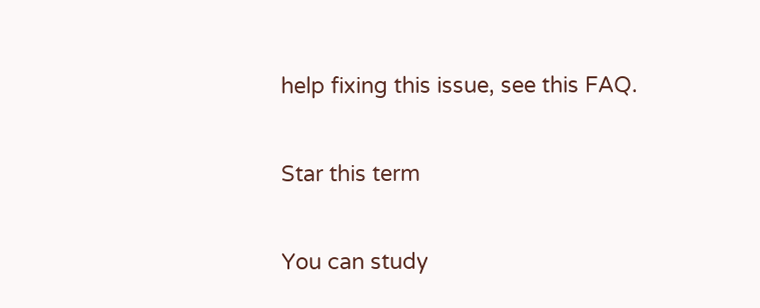help fixing this issue, see this FAQ.

Star this term

You can study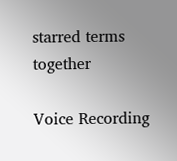starred terms together

Voice Recording